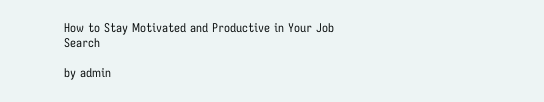How to Stay Motivated and Productive in Your Job Search

by admin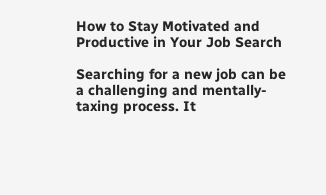How to Stay Motivated and Productive in Your Job Search

Searching for a new job can be a challenging and mentally-taxing process. It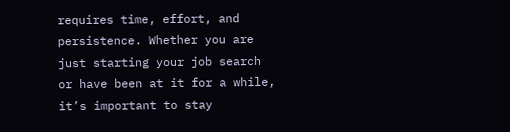requires time, effort, and persistence. Whether you are just starting your job search or have been at it for a while, it’s important to stay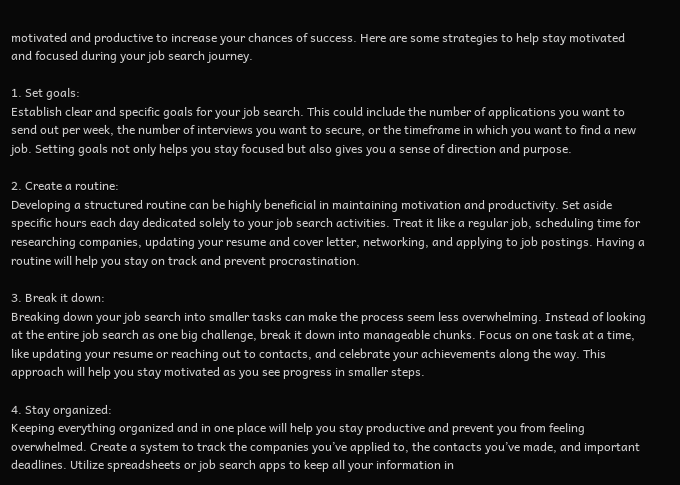motivated and productive to increase your chances of success. Here are some strategies to help stay motivated and focused during your job search journey.

1. Set goals:
Establish clear and specific goals for your job search. This could include the number of applications you want to send out per week, the number of interviews you want to secure, or the timeframe in which you want to find a new job. Setting goals not only helps you stay focused but also gives you a sense of direction and purpose.

2. Create a routine:
Developing a structured routine can be highly beneficial in maintaining motivation and productivity. Set aside specific hours each day dedicated solely to your job search activities. Treat it like a regular job, scheduling time for researching companies, updating your resume and cover letter, networking, and applying to job postings. Having a routine will help you stay on track and prevent procrastination.

3. Break it down:
Breaking down your job search into smaller tasks can make the process seem less overwhelming. Instead of looking at the entire job search as one big challenge, break it down into manageable chunks. Focus on one task at a time, like updating your resume or reaching out to contacts, and celebrate your achievements along the way. This approach will help you stay motivated as you see progress in smaller steps.

4. Stay organized:
Keeping everything organized and in one place will help you stay productive and prevent you from feeling overwhelmed. Create a system to track the companies you’ve applied to, the contacts you’ve made, and important deadlines. Utilize spreadsheets or job search apps to keep all your information in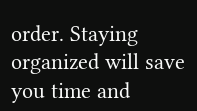order. Staying organized will save you time and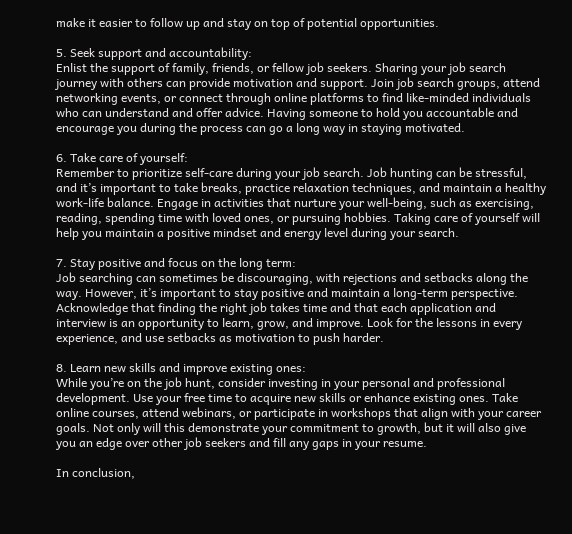make it easier to follow up and stay on top of potential opportunities.

5. Seek support and accountability:
Enlist the support of family, friends, or fellow job seekers. Sharing your job search journey with others can provide motivation and support. Join job search groups, attend networking events, or connect through online platforms to find like-minded individuals who can understand and offer advice. Having someone to hold you accountable and encourage you during the process can go a long way in staying motivated.

6. Take care of yourself:
Remember to prioritize self-care during your job search. Job hunting can be stressful, and it’s important to take breaks, practice relaxation techniques, and maintain a healthy work-life balance. Engage in activities that nurture your well-being, such as exercising, reading, spending time with loved ones, or pursuing hobbies. Taking care of yourself will help you maintain a positive mindset and energy level during your search.

7. Stay positive and focus on the long term:
Job searching can sometimes be discouraging, with rejections and setbacks along the way. However, it’s important to stay positive and maintain a long-term perspective. Acknowledge that finding the right job takes time and that each application and interview is an opportunity to learn, grow, and improve. Look for the lessons in every experience, and use setbacks as motivation to push harder.

8. Learn new skills and improve existing ones:
While you’re on the job hunt, consider investing in your personal and professional development. Use your free time to acquire new skills or enhance existing ones. Take online courses, attend webinars, or participate in workshops that align with your career goals. Not only will this demonstrate your commitment to growth, but it will also give you an edge over other job seekers and fill any gaps in your resume.

In conclusion,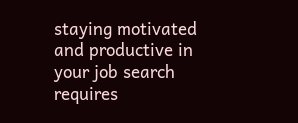staying motivated and productive in your job search requires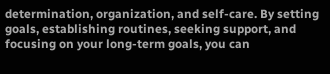determination, organization, and self-care. By setting goals, establishing routines, seeking support, and focusing on your long-term goals, you can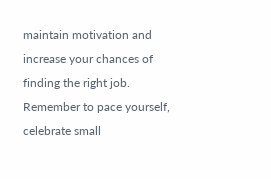maintain motivation and increase your chances of finding the right job. Remember to pace yourself, celebrate small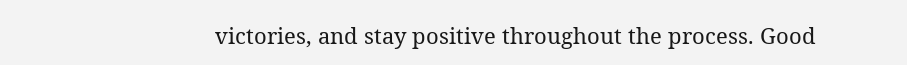victories, and stay positive throughout the process. Good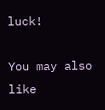luck!

You may also like